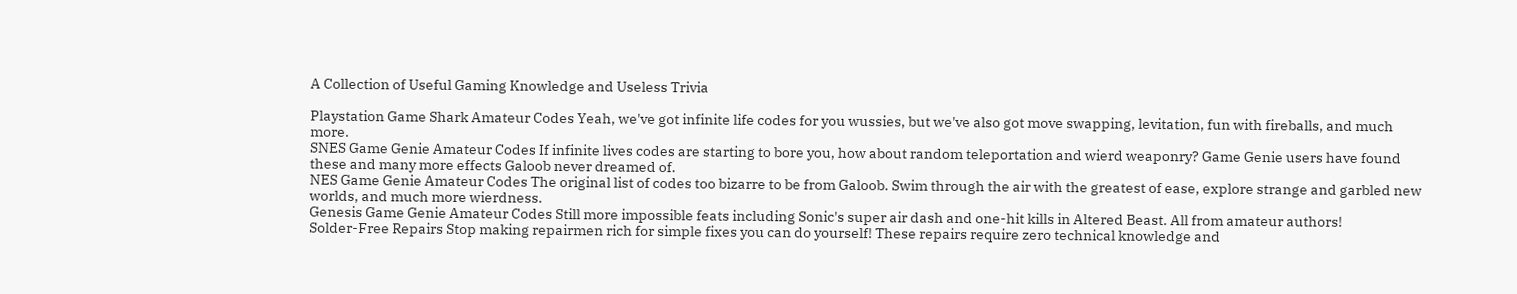A Collection of Useful Gaming Knowledge and Useless Trivia

Playstation Game Shark Amateur Codes Yeah, we've got infinite life codes for you wussies, but we've also got move swapping, levitation, fun with fireballs, and much more.
SNES Game Genie Amateur Codes If infinite lives codes are starting to bore you, how about random teleportation and wierd weaponry? Game Genie users have found these and many more effects Galoob never dreamed of.
NES Game Genie Amateur Codes The original list of codes too bizarre to be from Galoob. Swim through the air with the greatest of ease, explore strange and garbled new worlds, and much more wierdness.
Genesis Game Genie Amateur Codes Still more impossible feats including Sonic's super air dash and one-hit kills in Altered Beast. All from amateur authors!
Solder-Free Repairs Stop making repairmen rich for simple fixes you can do yourself! These repairs require zero technical knowledge and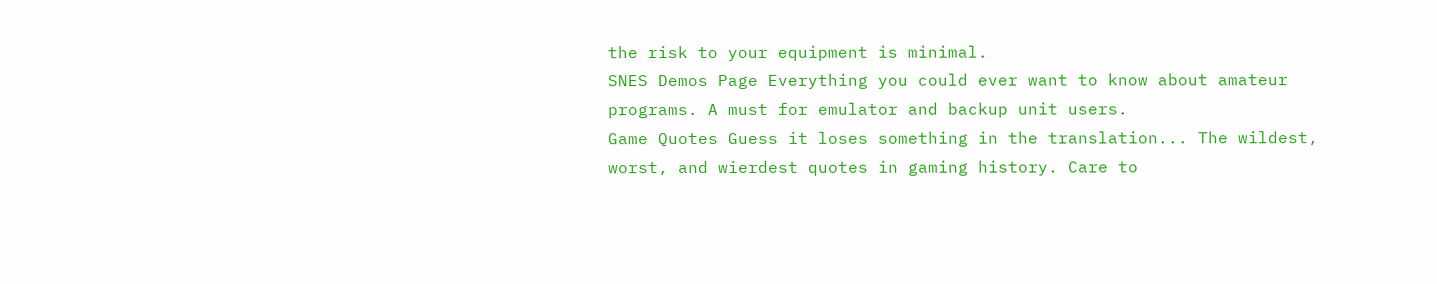the risk to your equipment is minimal.
SNES Demos Page Everything you could ever want to know about amateur programs. A must for emulator and backup unit users.
Game Quotes Guess it loses something in the translation... The wildest, worst, and wierdest quotes in gaming history. Care to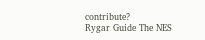contribute?
Rygar Guide The NES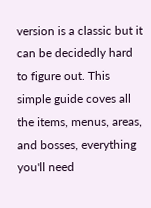version is a classic but it can be decidedly hard to figure out. This simple guide coves all the items, menus, areas, and bosses, everything you'll need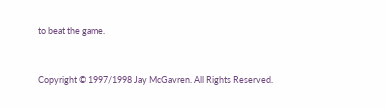to beat the game.


Copyright © 1997/1998 Jay McGavren. All Rights Reserved.